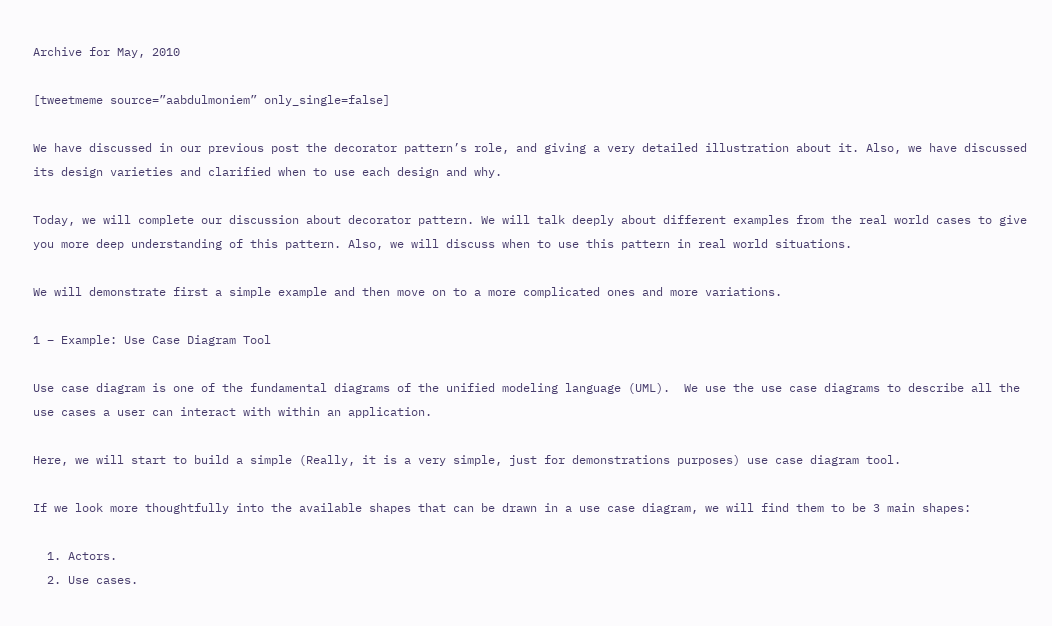Archive for May, 2010

[tweetmeme source=”aabdulmoniem” only_single=false]

We have discussed in our previous post the decorator pattern’s role, and giving a very detailed illustration about it. Also, we have discussed its design varieties and clarified when to use each design and why.

Today, we will complete our discussion about decorator pattern. We will talk deeply about different examples from the real world cases to give you more deep understanding of this pattern. Also, we will discuss when to use this pattern in real world situations.

We will demonstrate first a simple example and then move on to a more complicated ones and more variations.

1 – Example: Use Case Diagram Tool

Use case diagram is one of the fundamental diagrams of the unified modeling language (UML).  We use the use case diagrams to describe all the use cases a user can interact with within an application.

Here, we will start to build a simple (Really, it is a very simple, just for demonstrations purposes) use case diagram tool.

If we look more thoughtfully into the available shapes that can be drawn in a use case diagram, we will find them to be 3 main shapes:

  1. Actors.
  2. Use cases.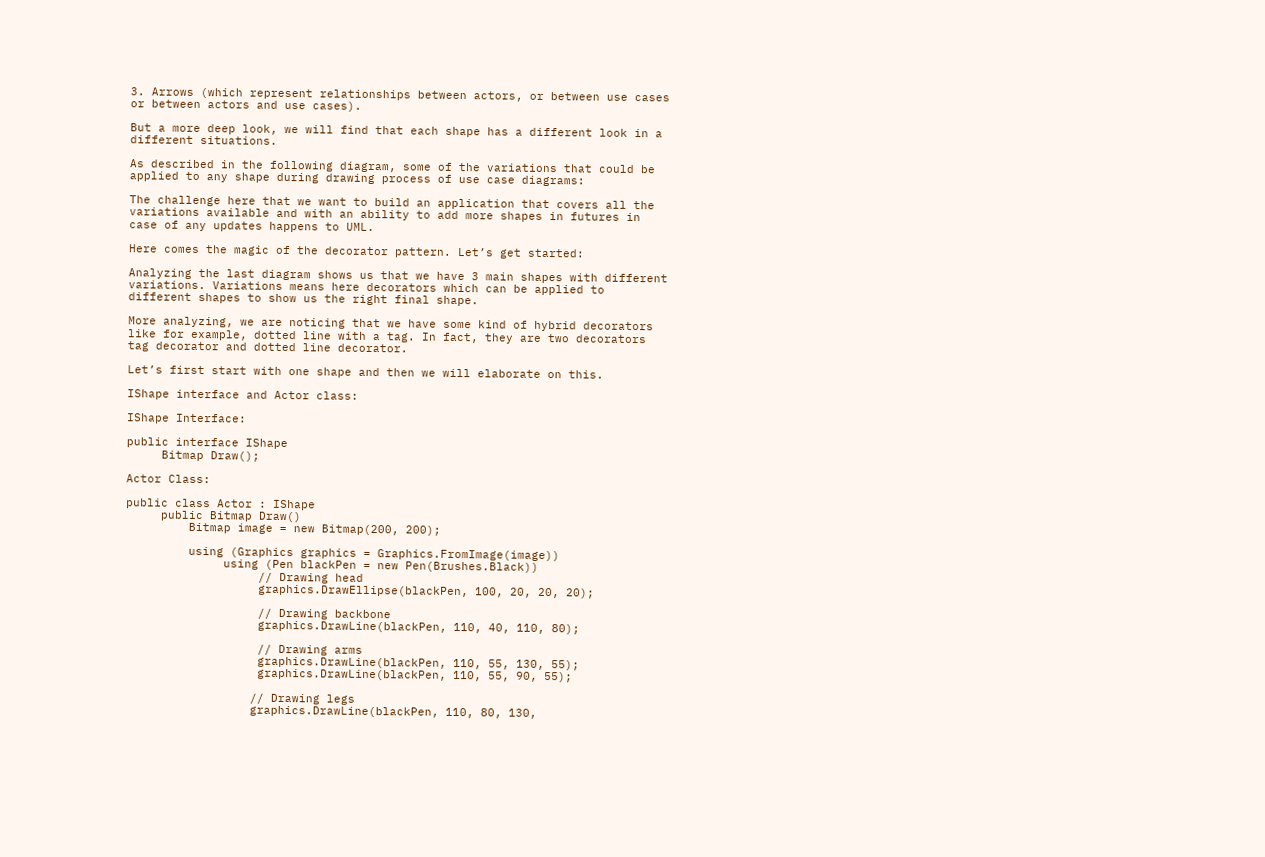3. Arrows (which represent relationships between actors, or between use cases or between actors and use cases).

But a more deep look, we will find that each shape has a different look in a different situations.

As described in the following diagram, some of the variations that could be applied to any shape during drawing process of use case diagrams:

The challenge here that we want to build an application that covers all the variations available and with an ability to add more shapes in futures in case of any updates happens to UML.

Here comes the magic of the decorator pattern. Let’s get started:

Analyzing the last diagram shows us that we have 3 main shapes with different variations. Variations means here decorators which can be applied to different shapes to show us the right final shape.

More analyzing, we are noticing that we have some kind of hybrid decorators like for example, dotted line with a tag. In fact, they are two decorators tag decorator and dotted line decorator.

Let’s first start with one shape and then we will elaborate on this.

IShape interface and Actor class:

IShape Interface:

public interface IShape
     Bitmap Draw();

Actor Class:

public class Actor : IShape
     public Bitmap Draw()
         Bitmap image = new Bitmap(200, 200);

         using (Graphics graphics = Graphics.FromImage(image))
              using (Pen blackPen = new Pen(Brushes.Black))
                   // Drawing head
                   graphics.DrawEllipse(blackPen, 100, 20, 20, 20);

                   // Drawing backbone
                   graphics.DrawLine(blackPen, 110, 40, 110, 80);

                   // Drawing arms
                   graphics.DrawLine(blackPen, 110, 55, 130, 55);
                   graphics.DrawLine(blackPen, 110, 55, 90, 55);

                  // Drawing legs
                  graphics.DrawLine(blackPen, 110, 80, 130,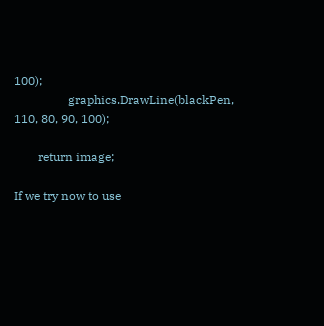100);
                  graphics.DrawLine(blackPen, 110, 80, 90, 100);

        return image;

If we try now to use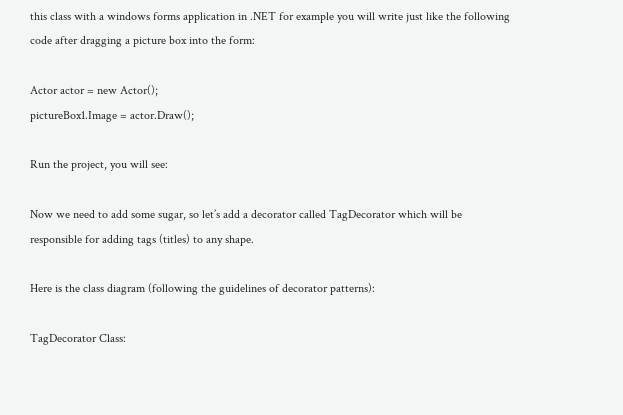this class with a windows forms application in .NET for example you will write just like the following code after dragging a picture box into the form:

Actor actor = new Actor();
pictureBox1.Image = actor.Draw();

Run the project, you will see:

Now we need to add some sugar, so let’s add a decorator called TagDecorator which will be responsible for adding tags (titles) to any shape.

Here is the class diagram (following the guidelines of decorator patterns):

TagDecorator Class: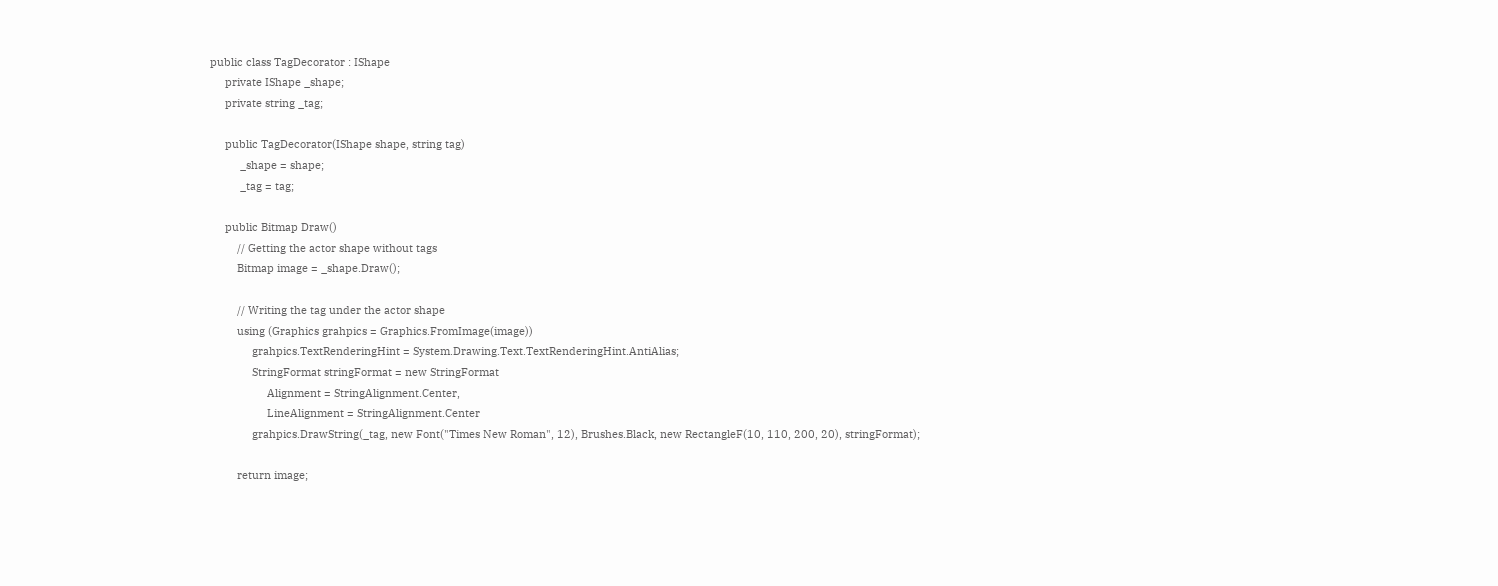public class TagDecorator : IShape
     private IShape _shape;
     private string _tag;

     public TagDecorator(IShape shape, string tag)
          _shape = shape;
          _tag = tag;

     public Bitmap Draw()
         // Getting the actor shape without tags
         Bitmap image = _shape.Draw();

         // Writing the tag under the actor shape
         using (Graphics grahpics = Graphics.FromImage(image))
              grahpics.TextRenderingHint = System.Drawing.Text.TextRenderingHint.AntiAlias;
              StringFormat stringFormat = new StringFormat
                   Alignment = StringAlignment.Center,
                   LineAlignment = StringAlignment.Center
              grahpics.DrawString(_tag, new Font("Times New Roman", 12), Brushes.Black, new RectangleF(10, 110, 200, 20), stringFormat);

         return image;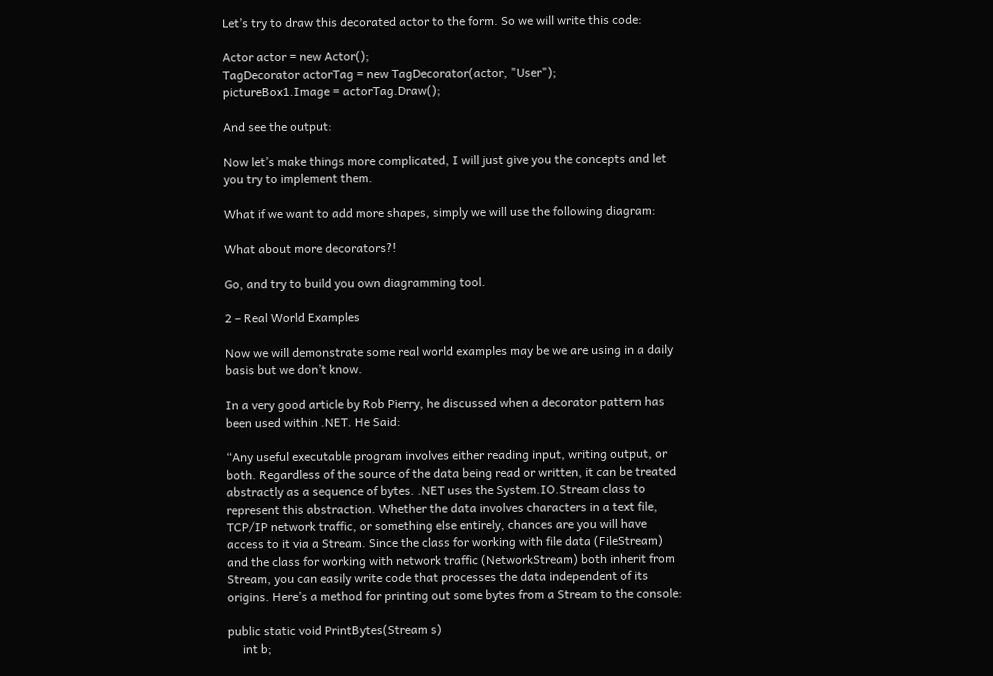Let’s try to draw this decorated actor to the form. So we will write this code:

Actor actor = new Actor();
TagDecorator actorTag = new TagDecorator(actor, "User");
pictureBox1.Image = actorTag.Draw();

And see the output:

Now let’s make things more complicated, I will just give you the concepts and let you try to implement them.

What if we want to add more shapes, simply we will use the following diagram:

What about more decorators?!

Go, and try to build you own diagramming tool.

2 – Real World Examples

Now we will demonstrate some real world examples may be we are using in a daily basis but we don’t know.

In a very good article by Rob Pierry, he discussed when a decorator pattern has been used within .NET. He Said:

“Any useful executable program involves either reading input, writing output, or both. Regardless of the source of the data being read or written, it can be treated abstractly as a sequence of bytes. .NET uses the System.IO.Stream class to represent this abstraction. Whether the data involves characters in a text file, TCP/IP network traffic, or something else entirely, chances are you will have access to it via a Stream. Since the class for working with file data (FileStream) and the class for working with network traffic (NetworkStream) both inherit from Stream, you can easily write code that processes the data independent of its origins. Here’s a method for printing out some bytes from a Stream to the console:

public static void PrintBytes(Stream s)
     int b;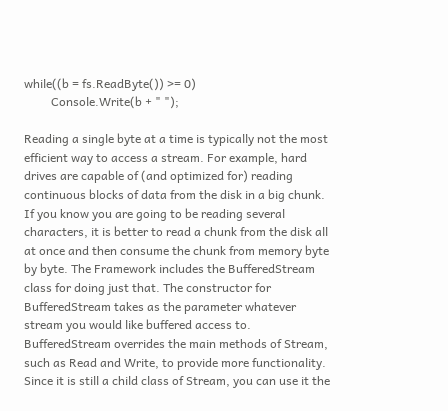while((b = fs.ReadByte()) >= 0)
         Console.Write(b + " ");

Reading a single byte at a time is typically not the most efficient way to access a stream. For example, hard drives are capable of (and optimized for) reading continuous blocks of data from the disk in a big chunk. If you know you are going to be reading several characters, it is better to read a chunk from the disk all at once and then consume the chunk from memory byte by byte. The Framework includes the BufferedStream class for doing just that. The constructor for BufferedStream takes as the parameter whatever stream you would like buffered access to. BufferedStream overrides the main methods of Stream, such as Read and Write, to provide more functionality. Since it is still a child class of Stream, you can use it the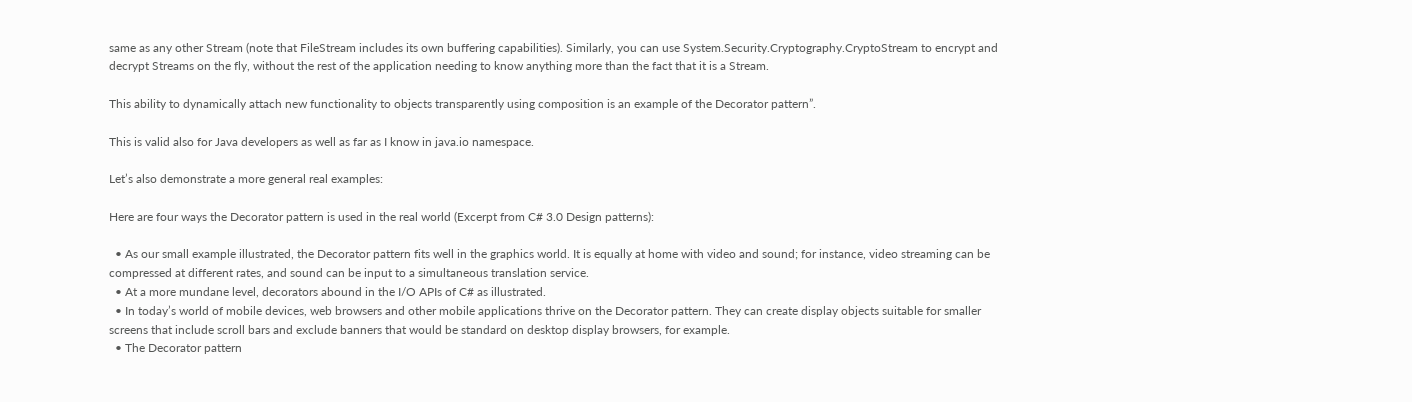same as any other Stream (note that FileStream includes its own buffering capabilities). Similarly, you can use System.Security.Cryptography.CryptoStream to encrypt and decrypt Streams on the fly, without the rest of the application needing to know anything more than the fact that it is a Stream.

This ability to dynamically attach new functionality to objects transparently using composition is an example of the Decorator pattern”.

This is valid also for Java developers as well as far as I know in java.io namespace.

Let’s also demonstrate a more general real examples:

Here are four ways the Decorator pattern is used in the real world (Excerpt from C# 3.0 Design patterns):

  • As our small example illustrated, the Decorator pattern fits well in the graphics world. It is equally at home with video and sound; for instance, video streaming can be compressed at different rates, and sound can be input to a simultaneous translation service.
  • At a more mundane level, decorators abound in the I/O APIs of C# as illustrated.
  • In today’s world of mobile devices, web browsers and other mobile applications thrive on the Decorator pattern. They can create display objects suitable for smaller screens that include scroll bars and exclude banners that would be standard on desktop display browsers, for example.
  • The Decorator pattern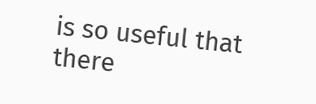is so useful that there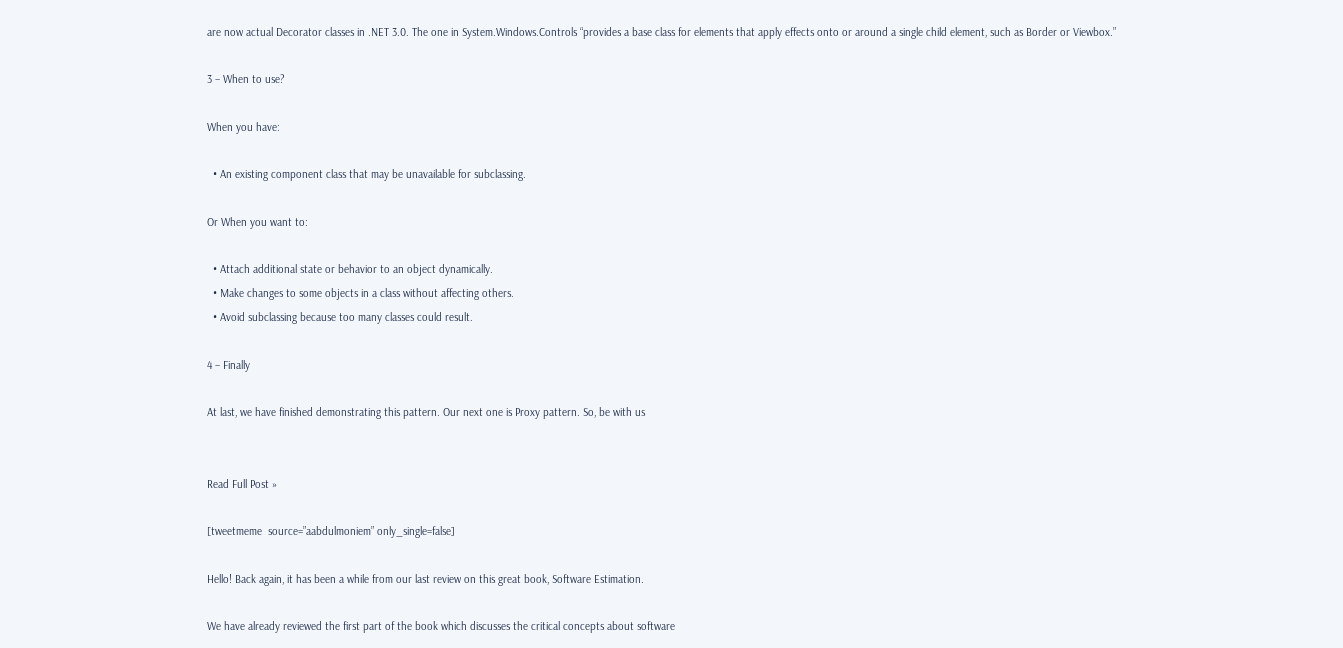are now actual Decorator classes in .NET 3.0. The one in System.Windows.Controls “provides a base class for elements that apply effects onto or around a single child element, such as Border or Viewbox.”

3 – When to use?

When you have:

  • An existing component class that may be unavailable for subclassing.

Or When you want to:

  • Attach additional state or behavior to an object dynamically.
  • Make changes to some objects in a class without affecting others.
  • Avoid subclassing because too many classes could result.

4 – Finally

At last, we have finished demonstrating this pattern. Our next one is Proxy pattern. So, be with us


Read Full Post »

[tweetmeme  source=”aabdulmoniem” only_single=false]

Hello! Back again, it has been a while from our last review on this great book, Software Estimation.

We have already reviewed the first part of the book which discusses the critical concepts about software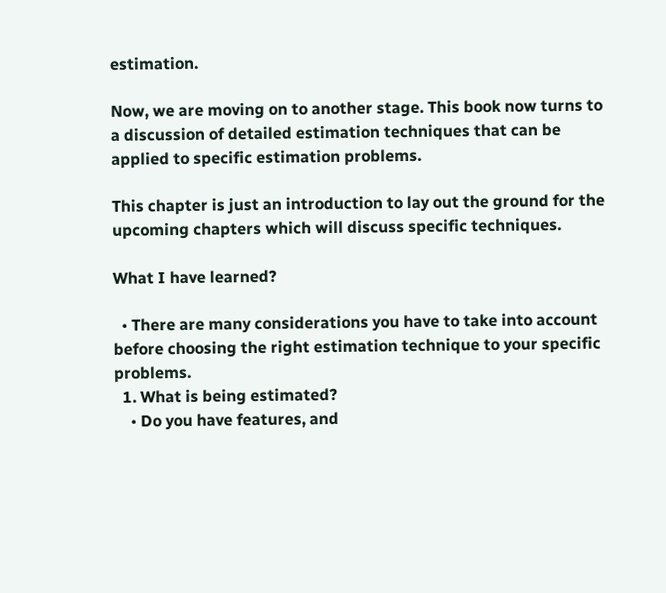estimation.

Now, we are moving on to another stage. This book now turns to a discussion of detailed estimation techniques that can be applied to specific estimation problems.

This chapter is just an introduction to lay out the ground for the upcoming chapters which will discuss specific techniques.

What I have learned?

  • There are many considerations you have to take into account before choosing the right estimation technique to your specific problems.
  1. What is being estimated?
    • Do you have features, and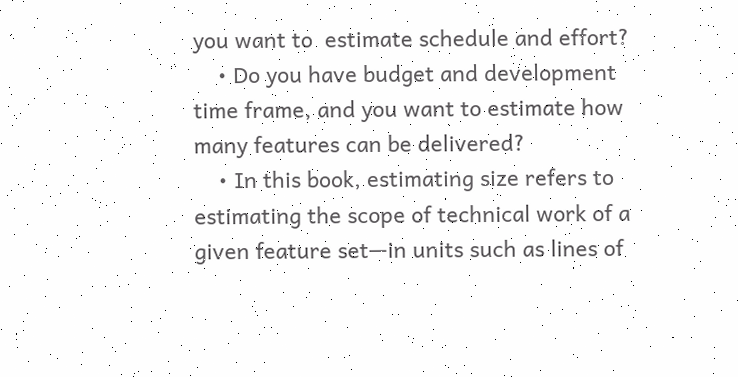you want to  estimate schedule and effort?
    • Do you have budget and development time frame, and you want to estimate how many features can be delivered?
    • In this book, estimating size refers to estimating the scope of technical work of a given feature set—in units such as lines of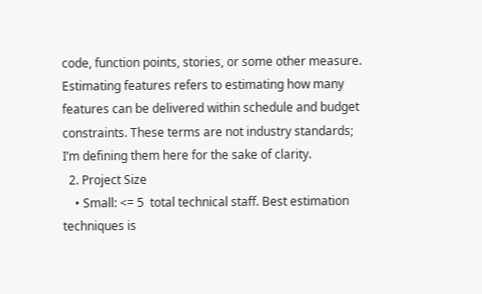code, function points, stories, or some other measure. Estimating features refers to estimating how many features can be delivered within schedule and budget constraints. These terms are not industry standards; I’m defining them here for the sake of clarity.
  2. Project Size
    • Small: <= 5  total technical staff. Best estimation techniques is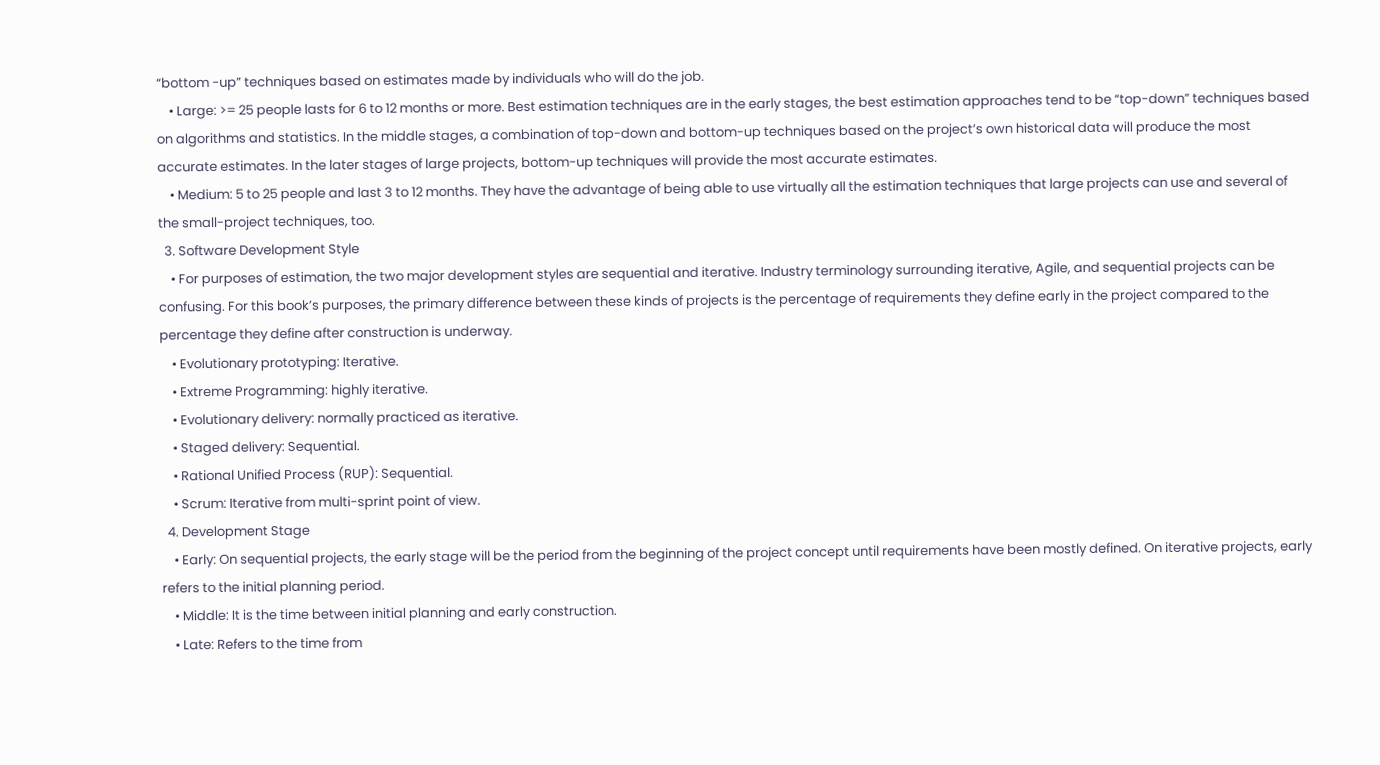“bottom -up” techniques based on estimates made by individuals who will do the job.
    • Large: >= 25 people lasts for 6 to 12 months or more. Best estimation techniques are in the early stages, the best estimation approaches tend to be “top-down” techniques based on algorithms and statistics. In the middle stages, a combination of top-down and bottom-up techniques based on the project’s own historical data will produce the most accurate estimates. In the later stages of large projects, bottom-up techniques will provide the most accurate estimates.
    • Medium: 5 to 25 people and last 3 to 12 months. They have the advantage of being able to use virtually all the estimation techniques that large projects can use and several of the small-project techniques, too.
  3. Software Development Style
    • For purposes of estimation, the two major development styles are sequential and iterative. Industry terminology surrounding iterative, Agile, and sequential projects can be confusing. For this book’s purposes, the primary difference between these kinds of projects is the percentage of requirements they define early in the project compared to the percentage they define after construction is underway.
    • Evolutionary prototyping: Iterative.
    • Extreme Programming: highly iterative.
    • Evolutionary delivery: normally practiced as iterative.
    • Staged delivery: Sequential.
    • Rational Unified Process (RUP): Sequential.
    • Scrum: Iterative from multi-sprint point of view.
  4. Development Stage
    • Early: On sequential projects, the early stage will be the period from the beginning of the project concept until requirements have been mostly defined. On iterative projects, early refers to the initial planning period.
    • Middle: It is the time between initial planning and early construction.
    • Late: Refers to the time from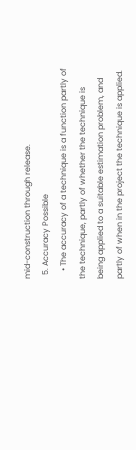mid-construction through release.
  5. Accuracy Possible
    • The accuracy of a technique is a function partly of the technique, partly of whether the technique is being applied to a suitable estimation problem, and partly of when in the project the technique is applied.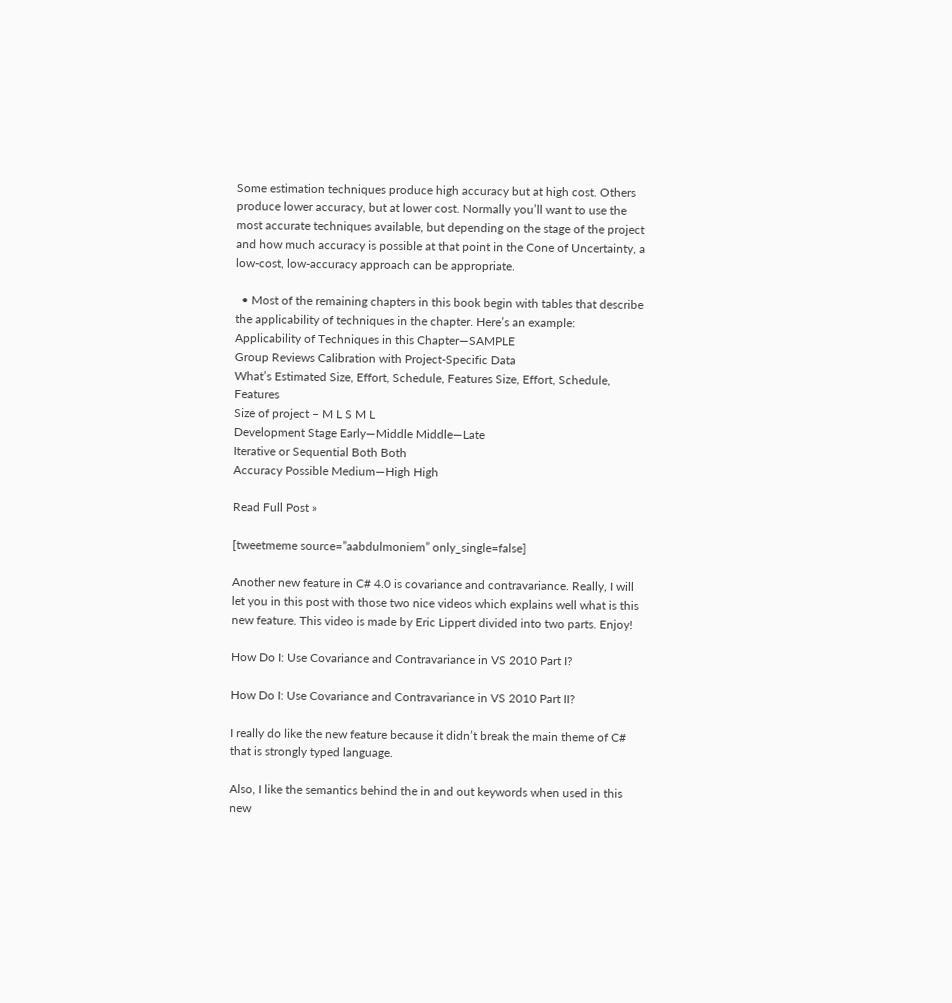Some estimation techniques produce high accuracy but at high cost. Others produce lower accuracy, but at lower cost. Normally you’ll want to use the most accurate techniques available, but depending on the stage of the project and how much accuracy is possible at that point in the Cone of Uncertainty, a low-cost, low-accuracy approach can be appropriate.

  • Most of the remaining chapters in this book begin with tables that describe the applicability of techniques in the chapter. Here’s an example:
Applicability of Techniques in this Chapter—SAMPLE
Group Reviews Calibration with Project-Specific Data
What’s Estimated Size, Effort, Schedule, Features Size, Effort, Schedule, Features
Size of project – M L S M L
Development Stage Early—Middle Middle—Late
Iterative or Sequential Both Both
Accuracy Possible Medium—High High

Read Full Post »

[tweetmeme source=”aabdulmoniem” only_single=false]

Another new feature in C# 4.0 is covariance and contravariance. Really, I will let you in this post with those two nice videos which explains well what is this new feature. This video is made by Eric Lippert divided into two parts. Enjoy!

How Do I: Use Covariance and Contravariance in VS 2010 Part I?

How Do I: Use Covariance and Contravariance in VS 2010 Part II?

I really do like the new feature because it didn’t break the main theme of C# that is strongly typed language.

Also, I like the semantics behind the in and out keywords when used in this new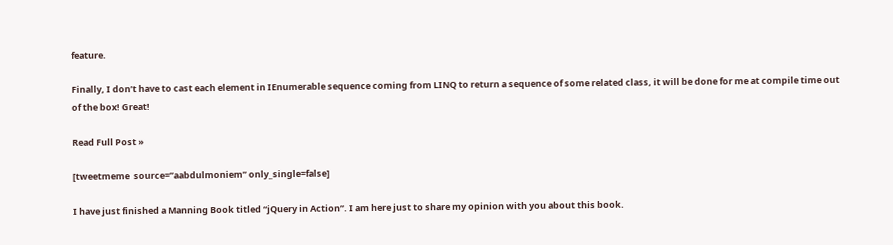feature.

Finally, I don’t have to cast each element in IEnumerable sequence coming from LINQ to return a sequence of some related class, it will be done for me at compile time out of the box! Great!

Read Full Post »

[tweetmeme  source=”aabdulmoniem” only_single=false]

I have just finished a Manning Book titled “jQuery in Action”. I am here just to share my opinion with you about this book.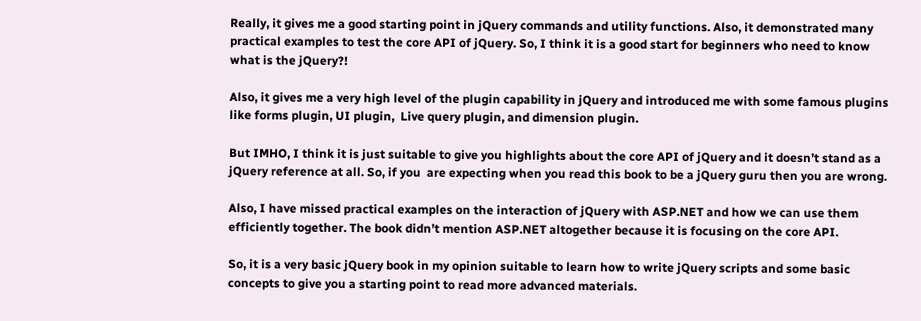Really, it gives me a good starting point in jQuery commands and utility functions. Also, it demonstrated many practical examples to test the core API of jQuery. So, I think it is a good start for beginners who need to know what is the jQuery?!

Also, it gives me a very high level of the plugin capability in jQuery and introduced me with some famous plugins like forms plugin, UI plugin,  Live query plugin, and dimension plugin.

But IMHO, I think it is just suitable to give you highlights about the core API of jQuery and it doesn’t stand as a jQuery reference at all. So, if you  are expecting when you read this book to be a jQuery guru then you are wrong.

Also, I have missed practical examples on the interaction of jQuery with ASP.NET and how we can use them efficiently together. The book didn’t mention ASP.NET altogether because it is focusing on the core API.

So, it is a very basic jQuery book in my opinion suitable to learn how to write jQuery scripts and some basic concepts to give you a starting point to read more advanced materials.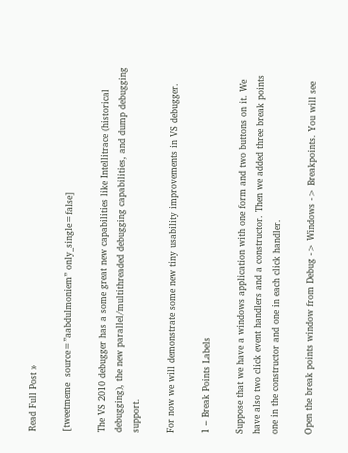Read Full Post »

[tweetmeme  source=”aabdulmoniem” only_single=false]

The VS 2010 debugger has a some great new capabilities like Intellitrace (historical debugging), the new parallel/multithreaded debugging capabilities, and dump debugging support.

For now we will demonstrate some new tiny usability improvements in VS debugger.

1 – Break Points Labels

Suppose that we have a windows application with one form and two buttons on it. We have also two click event handlers and a constructor. Then we added three break points one in the constructor and one in each click handler.

Open the break points window from Debug -> Windows -> Breakpoints. You will see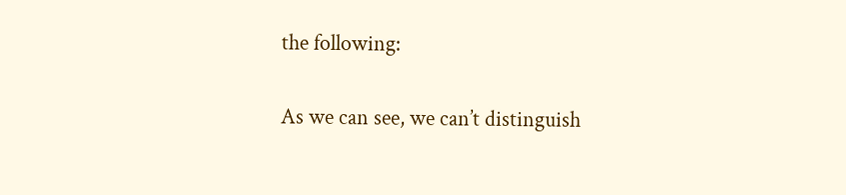the following:

As we can see, we can’t distinguish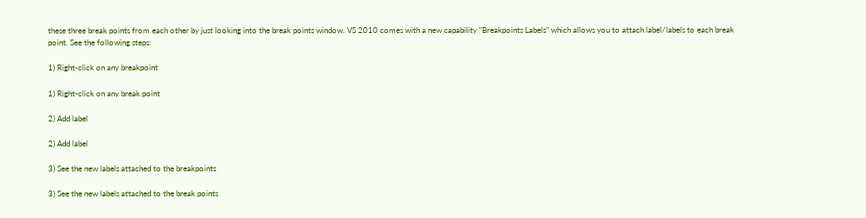these three break points from each other by just looking into the break points window. VS 2010 comes with a new capability “Breakpoints Labels” which allows you to attach label/labels to each break point. See the following steps:

1) Right-click on any breakpoint

1) Right-click on any break point

2) Add label

2) Add label

3) See the new labels attached to the breakpoints

3) See the new labels attached to the break points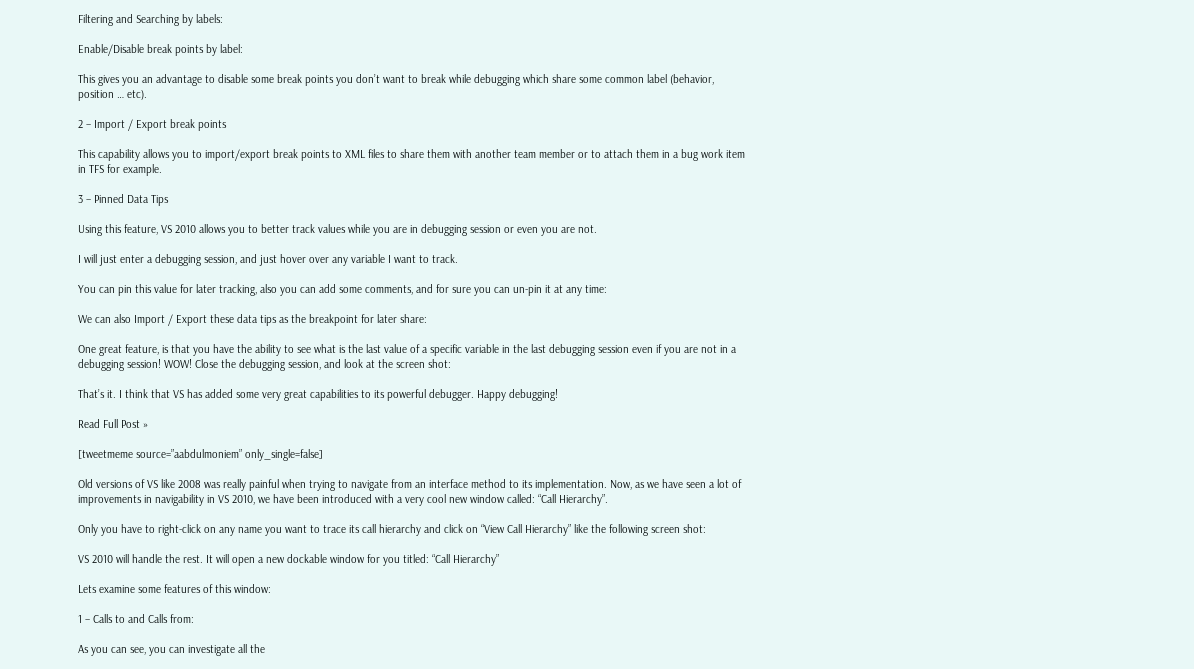Filtering and Searching by labels:

Enable/Disable break points by label:

This gives you an advantage to disable some break points you don’t want to break while debugging which share some common label (behavior, position … etc).

2 – Import / Export break points

This capability allows you to import/export break points to XML files to share them with another team member or to attach them in a bug work item in TFS for example.

3 – Pinned Data Tips

Using this feature, VS 2010 allows you to better track values while you are in debugging session or even you are not.

I will just enter a debugging session, and just hover over any variable I want to track.

You can pin this value for later tracking, also you can add some comments, and for sure you can un-pin it at any time:

We can also Import / Export these data tips as the breakpoint for later share:

One great feature, is that you have the ability to see what is the last value of a specific variable in the last debugging session even if you are not in a debugging session! WOW! Close the debugging session, and look at the screen shot:

That’s it. I think that VS has added some very great capabilities to its powerful debugger. Happy debugging!

Read Full Post »

[tweetmeme source=”aabdulmoniem” only_single=false]

Old versions of VS like 2008 was really painful when trying to navigate from an interface method to its implementation. Now, as we have seen a lot of improvements in navigability in VS 2010, we have been introduced with a very cool new window called: “Call Hierarchy”.

Only you have to right-click on any name you want to trace its call hierarchy and click on “View Call Hierarchy” like the following screen shot:

VS 2010 will handle the rest. It will open a new dockable window for you titled: “Call Hierarchy”

Lets examine some features of this window:

1 – Calls to and Calls from:

As you can see, you can investigate all the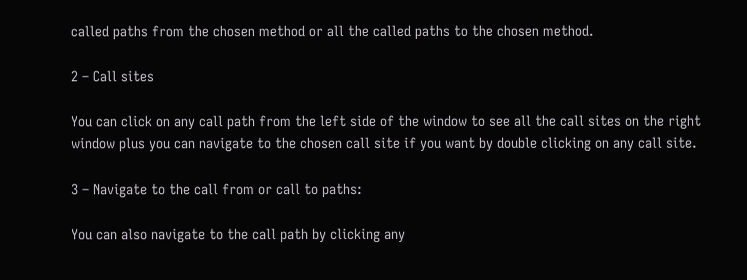called paths from the chosen method or all the called paths to the chosen method.

2 – Call sites

You can click on any call path from the left side of the window to see all the call sites on the right window plus you can navigate to the chosen call site if you want by double clicking on any call site.

3 – Navigate to the call from or call to paths:

You can also navigate to the call path by clicking any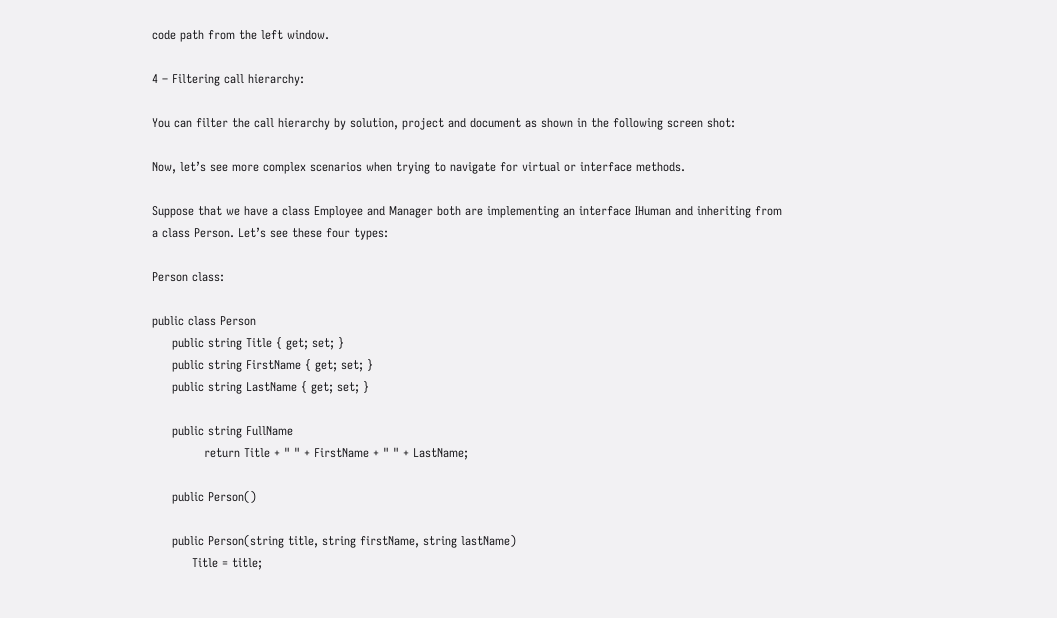code path from the left window.

4 – Filtering call hierarchy:

You can filter the call hierarchy by solution, project and document as shown in the following screen shot:

Now, let’s see more complex scenarios when trying to navigate for virtual or interface methods.

Suppose that we have a class Employee and Manager both are implementing an interface IHuman and inheriting from a class Person. Let’s see these four types:

Person class:

public class Person
     public string Title { get; set; }
     public string FirstName { get; set; }
     public string LastName { get; set; }

     public string FullName
             return Title + " " + FirstName + " " + LastName;

     public Person()

     public Person(string title, string firstName, string lastName)
          Title = title;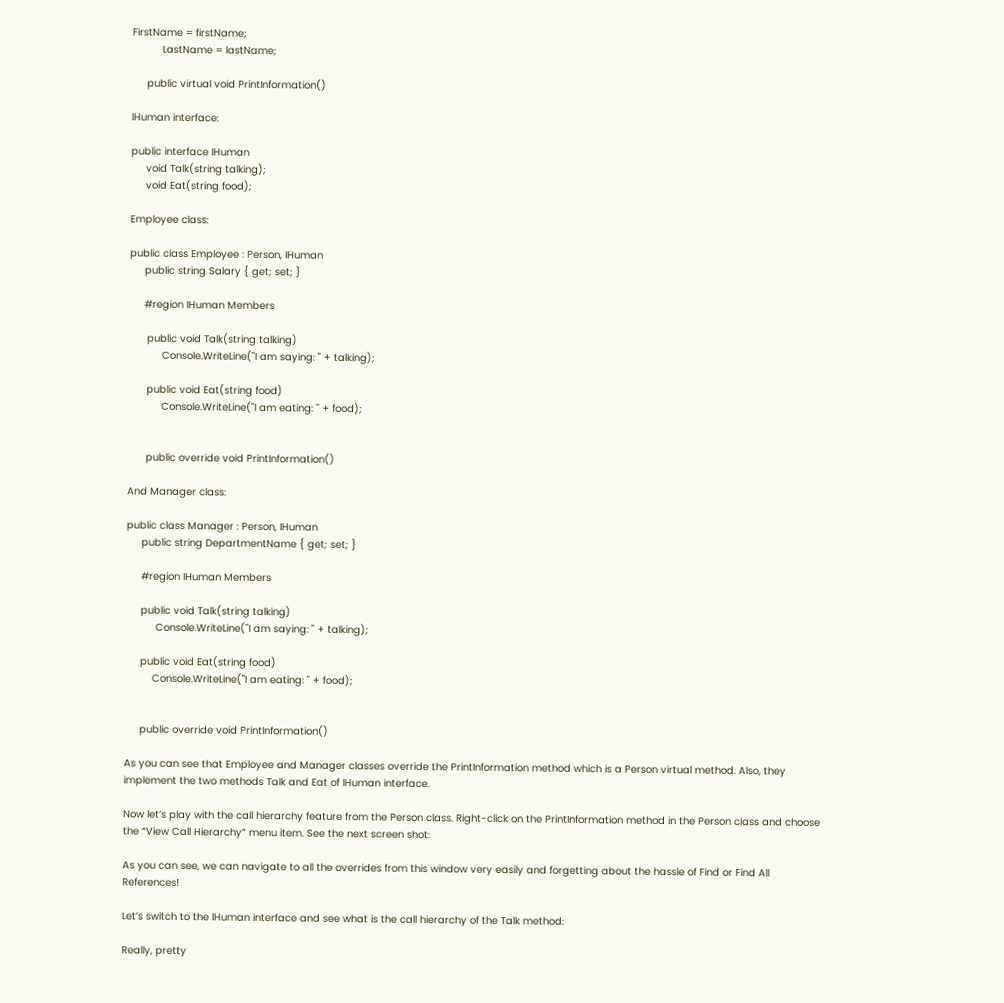FirstName = firstName;
          LastName = lastName;

     public virtual void PrintInformation()

IHuman interface:

public interface IHuman
     void Talk(string talking);
     void Eat(string food);

Employee class:

public class Employee : Person, IHuman
     public string Salary { get; set; }

     #region IHuman Members

      public void Talk(string talking)
           Console.WriteLine("I am saying: " + talking);

      public void Eat(string food)
           Console.WriteLine("I am eating: " + food);


      public override void PrintInformation()

And Manager class:

public class Manager : Person, IHuman
     public string DepartmentName { get; set; }

     #region IHuman Members

     public void Talk(string talking)
          Console.WriteLine("I am saying: " + talking);

     public void Eat(string food)
         Console.WriteLine("I am eating: " + food);


     public override void PrintInformation()

As you can see that Employee and Manager classes override the PrintInformation method which is a Person virtual method. Also, they implement the two methods Talk and Eat of IHuman interface.

Now let’s play with the call hierarchy feature from the Person class. Right-click on the PrintInformation method in the Person class and choose the “View Call Hierarchy” menu item. See the next screen shot:

As you can see, we can navigate to all the overrides from this window very easily and forgetting about the hassle of Find or Find All References!

Let’s switch to the IHuman interface and see what is the call hierarchy of the Talk method:

Really, pretty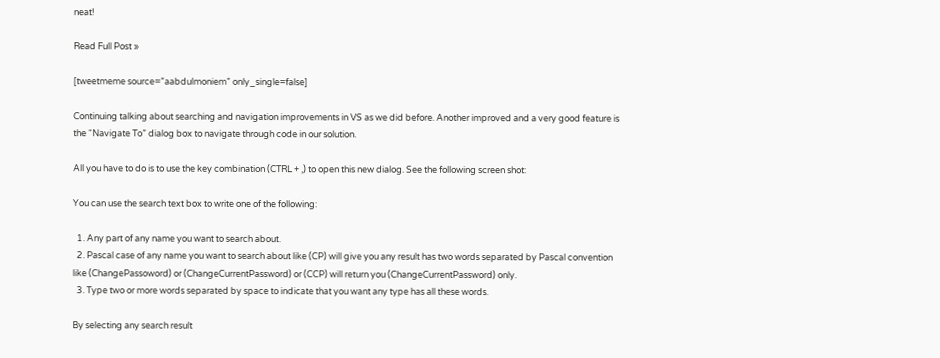neat!

Read Full Post »

[tweetmeme source=”aabdulmoniem” only_single=false]

Continuing talking about searching and navigation improvements in VS as we did before. Another improved and a very good feature is the “Navigate To” dialog box to navigate through code in our solution.

All you have to do is to use the key combination (CTRL + ,) to open this new dialog. See the following screen shot:

You can use the search text box to write one of the following:

  1. Any part of any name you want to search about.
  2. Pascal case of any name you want to search about like (CP) will give you any result has two words separated by Pascal convention like (ChangePassoword) or (ChangeCurrentPassword) or (CCP) will return you (ChangeCurrentPassword) only.
  3. Type two or more words separated by space to indicate that you want any type has all these words.

By selecting any search result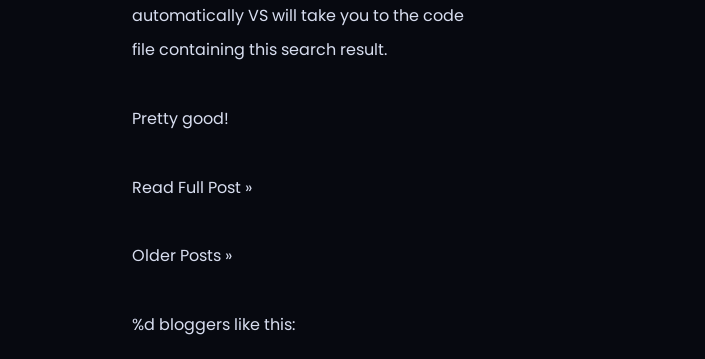automatically VS will take you to the code file containing this search result.

Pretty good!

Read Full Post »

Older Posts »

%d bloggers like this: